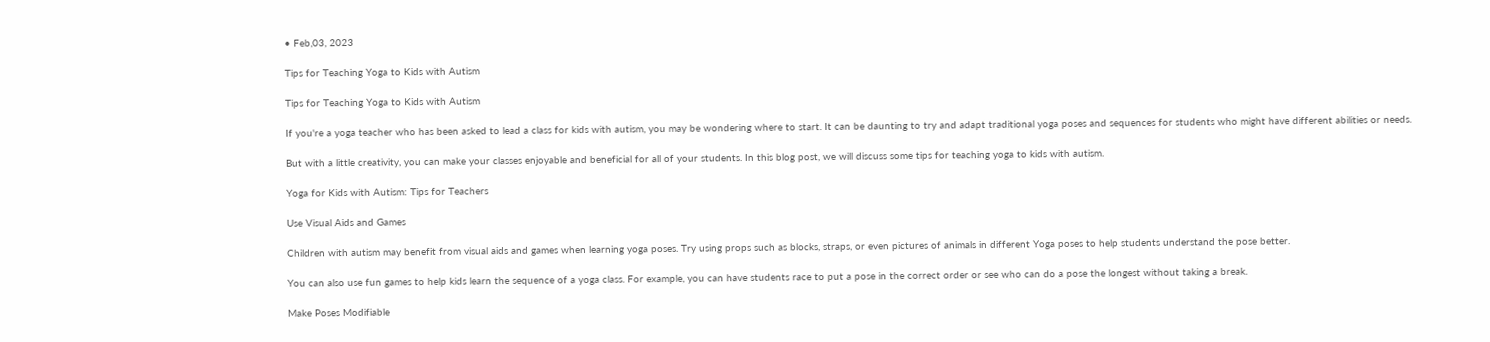• Feb,03, 2023

Tips for Teaching Yoga to Kids with Autism

Tips for Teaching Yoga to Kids with Autism

If you're a yoga teacher who has been asked to lead a class for kids with autism, you may be wondering where to start. It can be daunting to try and adapt traditional yoga poses and sequences for students who might have different abilities or needs.

But with a little creativity, you can make your classes enjoyable and beneficial for all of your students. In this blog post, we will discuss some tips for teaching yoga to kids with autism.

Yoga for Kids with Autism: Tips for Teachers

Use Visual Aids and Games

Children with autism may benefit from visual aids and games when learning yoga poses. Try using props such as blocks, straps, or even pictures of animals in different Yoga poses to help students understand the pose better.

You can also use fun games to help kids learn the sequence of a yoga class. For example, you can have students race to put a pose in the correct order or see who can do a pose the longest without taking a break.

Make Poses Modifiable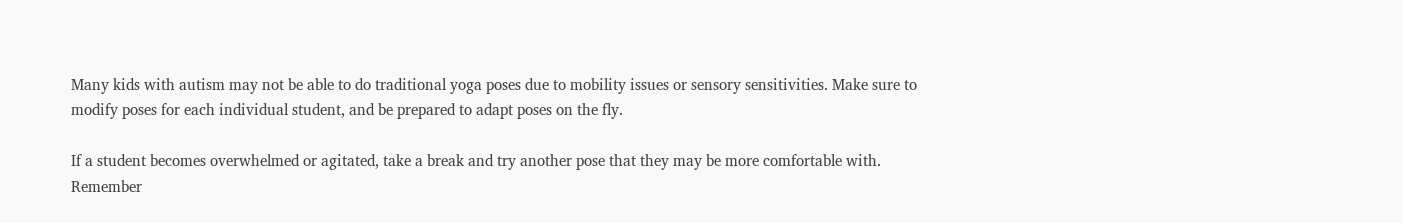Many kids with autism may not be able to do traditional yoga poses due to mobility issues or sensory sensitivities. Make sure to modify poses for each individual student, and be prepared to adapt poses on the fly.

If a student becomes overwhelmed or agitated, take a break and try another pose that they may be more comfortable with. Remember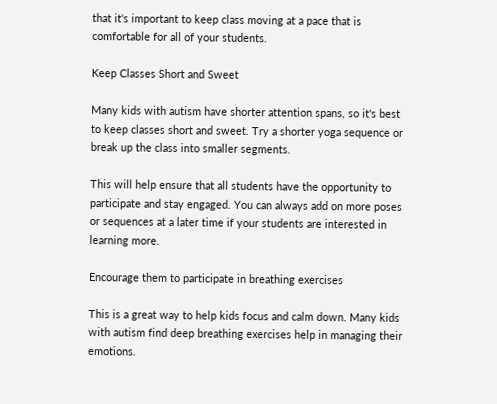that it's important to keep class moving at a pace that is comfortable for all of your students.

Keep Classes Short and Sweet

Many kids with autism have shorter attention spans, so it's best to keep classes short and sweet. Try a shorter yoga sequence or break up the class into smaller segments.

This will help ensure that all students have the opportunity to participate and stay engaged. You can always add on more poses or sequences at a later time if your students are interested in learning more.

Encourage them to participate in breathing exercises

This is a great way to help kids focus and calm down. Many kids with autism find deep breathing exercises help in managing their emotions.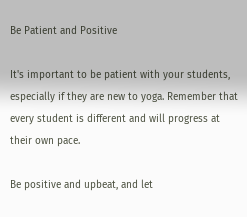Be Patient and Positive

It's important to be patient with your students, especially if they are new to yoga. Remember that every student is different and will progress at their own pace.

Be positive and upbeat, and let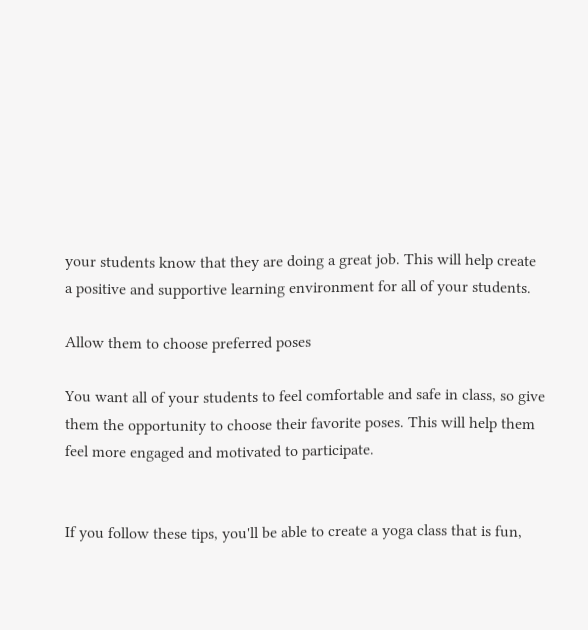your students know that they are doing a great job. This will help create a positive and supportive learning environment for all of your students.

Allow them to choose preferred poses

You want all of your students to feel comfortable and safe in class, so give them the opportunity to choose their favorite poses. This will help them feel more engaged and motivated to participate.


If you follow these tips, you'll be able to create a yoga class that is fun,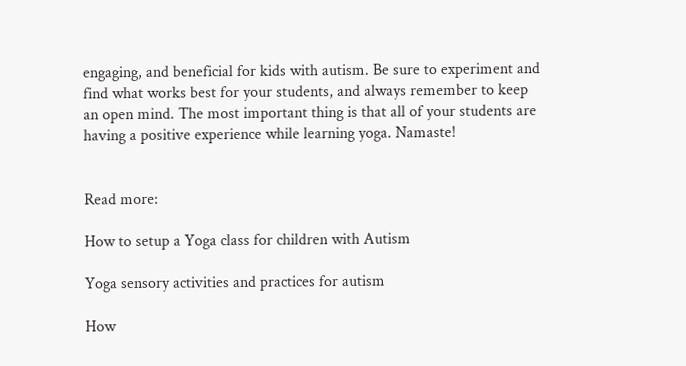engaging, and beneficial for kids with autism. Be sure to experiment and find what works best for your students, and always remember to keep an open mind. The most important thing is that all of your students are having a positive experience while learning yoga. Namaste!


Read more:

How to setup a Yoga class for children with Autism

Yoga sensory activities and practices for autism

How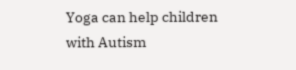Yoga can help children with Autism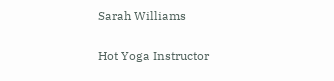Sarah Williams

Hot Yoga Instructor